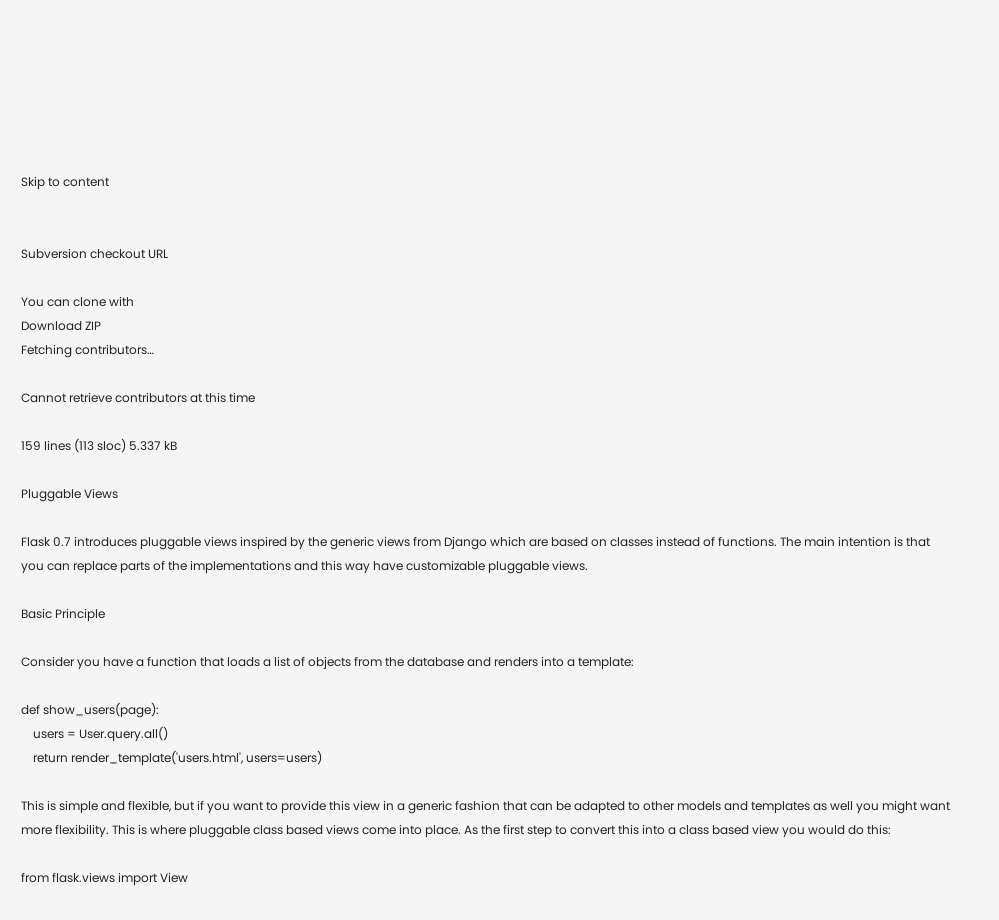Skip to content


Subversion checkout URL

You can clone with
Download ZIP
Fetching contributors…

Cannot retrieve contributors at this time

159 lines (113 sloc) 5.337 kB

Pluggable Views

Flask 0.7 introduces pluggable views inspired by the generic views from Django which are based on classes instead of functions. The main intention is that you can replace parts of the implementations and this way have customizable pluggable views.

Basic Principle

Consider you have a function that loads a list of objects from the database and renders into a template:

def show_users(page):
    users = User.query.all()
    return render_template('users.html', users=users)

This is simple and flexible, but if you want to provide this view in a generic fashion that can be adapted to other models and templates as well you might want more flexibility. This is where pluggable class based views come into place. As the first step to convert this into a class based view you would do this:

from flask.views import View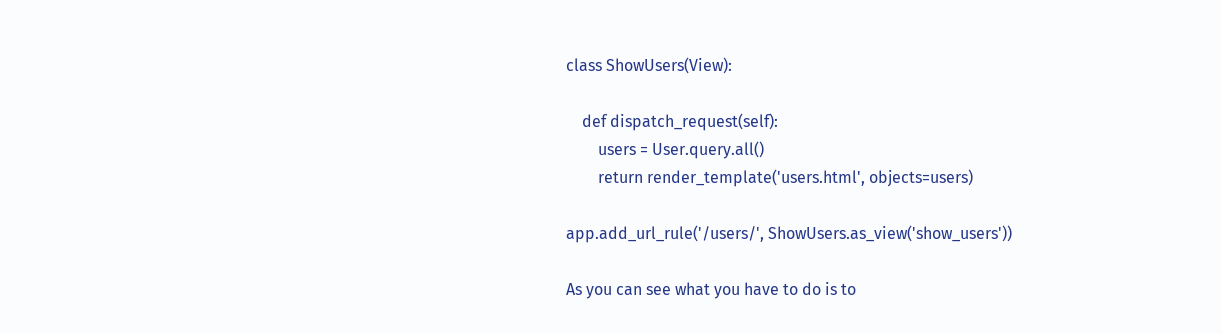class ShowUsers(View):

    def dispatch_request(self):
        users = User.query.all()
        return render_template('users.html', objects=users)

app.add_url_rule('/users/', ShowUsers.as_view('show_users'))

As you can see what you have to do is to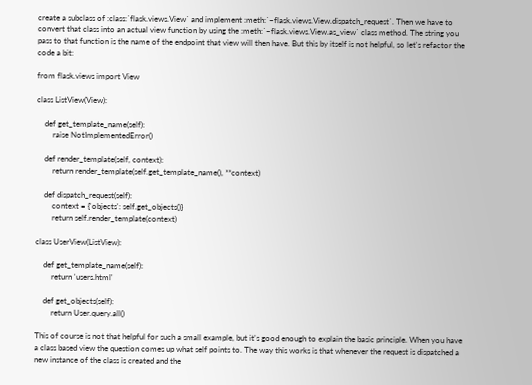create a subclass of :class:`flask.views.View` and implement :meth:`~flask.views.View.dispatch_request`. Then we have to convert that class into an actual view function by using the :meth:`~flask.views.View.as_view` class method. The string you pass to that function is the name of the endpoint that view will then have. But this by itself is not helpful, so let's refactor the code a bit:

from flask.views import View

class ListView(View):

    def get_template_name(self):
        raise NotImplementedError()

    def render_template(self, context):
        return render_template(self.get_template_name(), **context)

    def dispatch_request(self):
        context = {'objects': self.get_objects()}
        return self.render_template(context)

class UserView(ListView):

    def get_template_name(self):
        return 'users.html'

    def get_objects(self):
        return User.query.all()

This of course is not that helpful for such a small example, but it's good enough to explain the basic principle. When you have a class based view the question comes up what self points to. The way this works is that whenever the request is dispatched a new instance of the class is created and the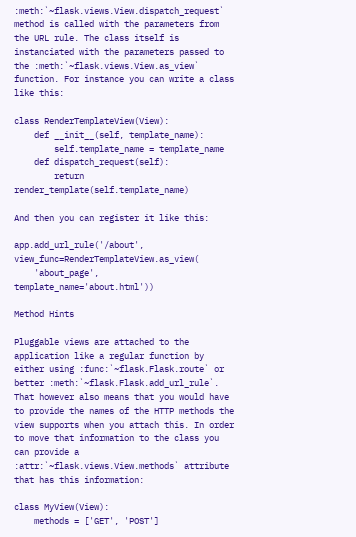:meth:`~flask.views.View.dispatch_request` method is called with the parameters from the URL rule. The class itself is instanciated with the parameters passed to the :meth:`~flask.views.View.as_view` function. For instance you can write a class like this:

class RenderTemplateView(View):
    def __init__(self, template_name):
        self.template_name = template_name
    def dispatch_request(self):
        return render_template(self.template_name)

And then you can register it like this:

app.add_url_rule('/about', view_func=RenderTemplateView.as_view(
    'about_page', template_name='about.html'))

Method Hints

Pluggable views are attached to the application like a regular function by either using :func:`~flask.Flask.route` or better :meth:`~flask.Flask.add_url_rule`. That however also means that you would have to provide the names of the HTTP methods the view supports when you attach this. In order to move that information to the class you can provide a :attr:`~flask.views.View.methods` attribute that has this information:

class MyView(View):
    methods = ['GET', 'POST']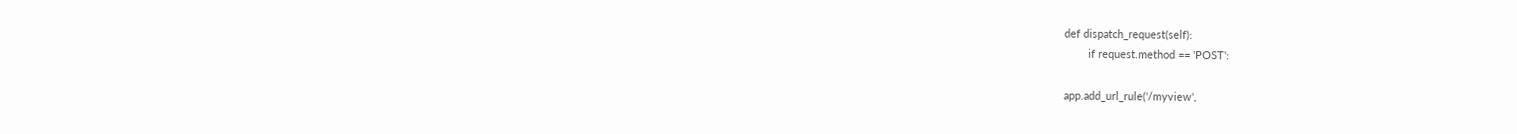def dispatch_request(self):
        if request.method == 'POST':

app.add_url_rule('/myview',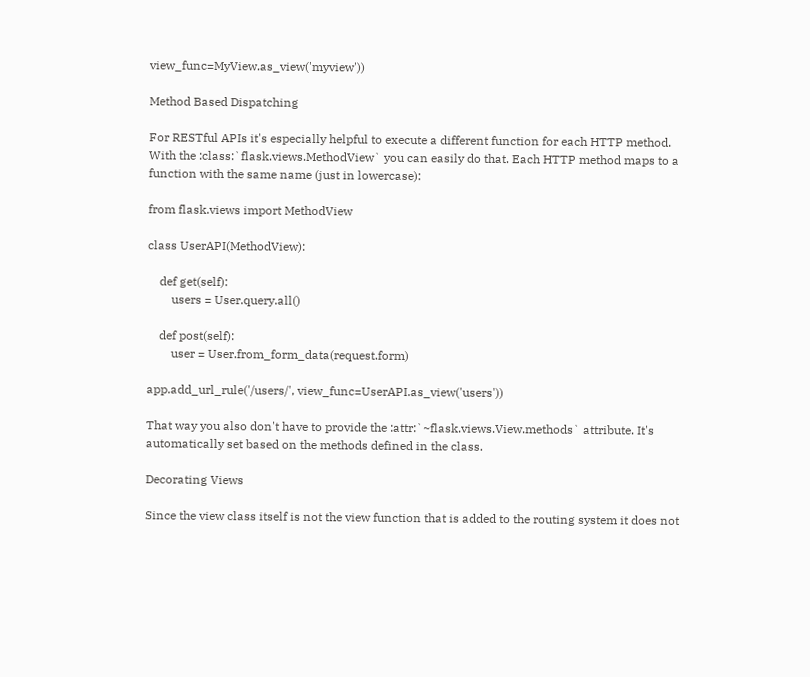view_func=MyView.as_view('myview'))

Method Based Dispatching

For RESTful APIs it's especially helpful to execute a different function for each HTTP method. With the :class:`flask.views.MethodView` you can easily do that. Each HTTP method maps to a function with the same name (just in lowercase):

from flask.views import MethodView

class UserAPI(MethodView):

    def get(self):
        users = User.query.all()

    def post(self):
        user = User.from_form_data(request.form)

app.add_url_rule('/users/', view_func=UserAPI.as_view('users'))

That way you also don't have to provide the :attr:`~flask.views.View.methods` attribute. It's automatically set based on the methods defined in the class.

Decorating Views

Since the view class itself is not the view function that is added to the routing system it does not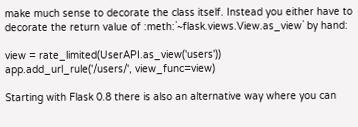make much sense to decorate the class itself. Instead you either have to decorate the return value of :meth:`~flask.views.View.as_view` by hand:

view = rate_limited(UserAPI.as_view('users'))
app.add_url_rule('/users/', view_func=view)

Starting with Flask 0.8 there is also an alternative way where you can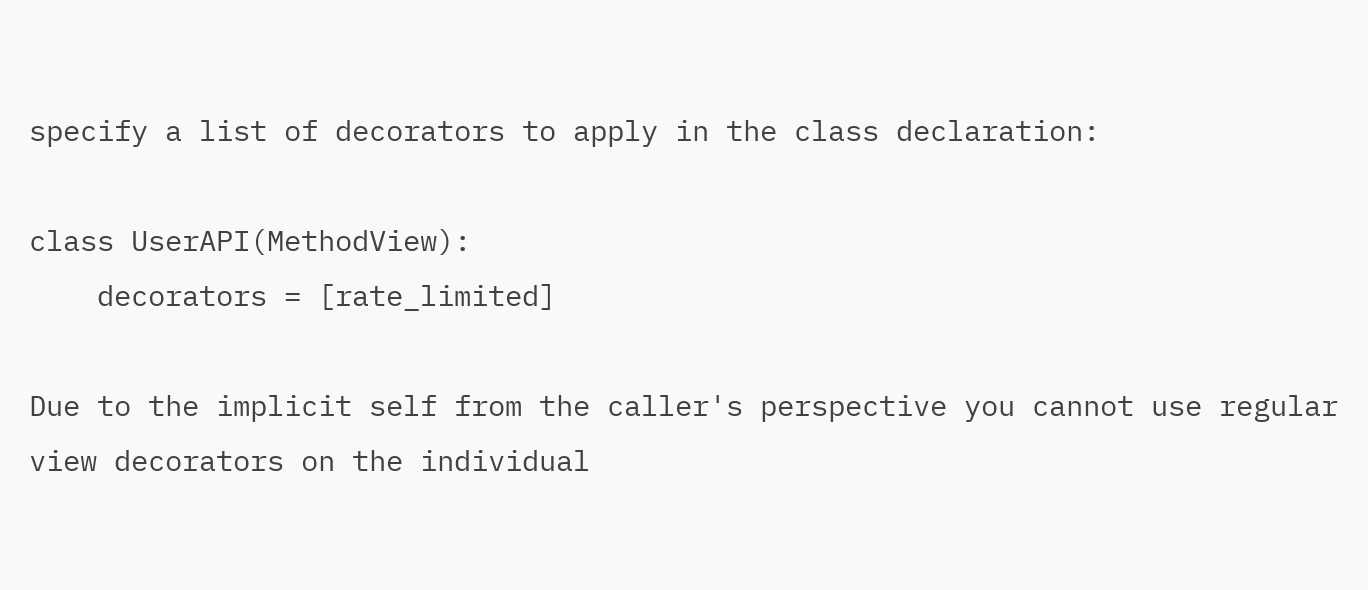specify a list of decorators to apply in the class declaration:

class UserAPI(MethodView):
    decorators = [rate_limited]

Due to the implicit self from the caller's perspective you cannot use regular view decorators on the individual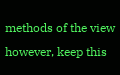methods of the view however, keep this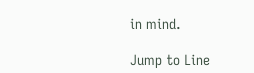in mind.

Jump to Line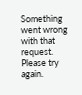Something went wrong with that request. Please try again.